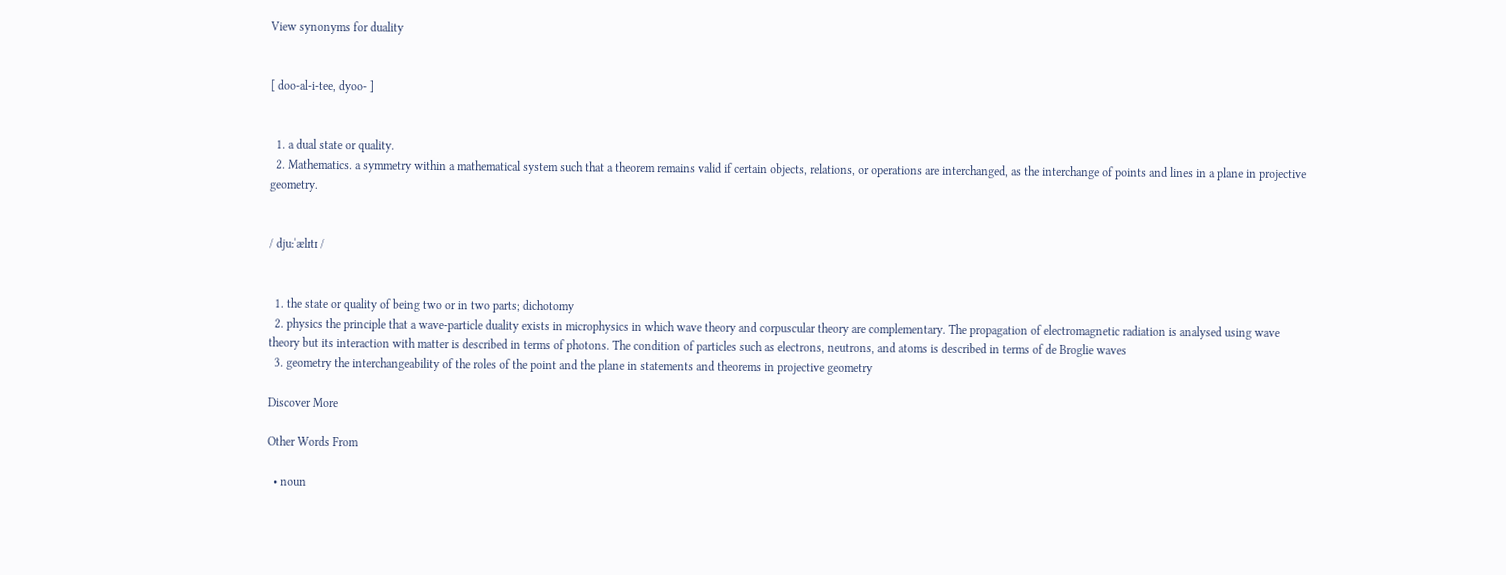View synonyms for duality


[ doo-al-i-tee, dyoo- ]


  1. a dual state or quality.
  2. Mathematics. a symmetry within a mathematical system such that a theorem remains valid if certain objects, relations, or operations are interchanged, as the interchange of points and lines in a plane in projective geometry.


/ djuːˈælɪtɪ /


  1. the state or quality of being two or in two parts; dichotomy
  2. physics the principle that a wave-particle duality exists in microphysics in which wave theory and corpuscular theory are complementary. The propagation of electromagnetic radiation is analysed using wave theory but its interaction with matter is described in terms of photons. The condition of particles such as electrons, neutrons, and atoms is described in terms of de Broglie waves
  3. geometry the interchangeability of the roles of the point and the plane in statements and theorems in projective geometry

Discover More

Other Words From

  • noun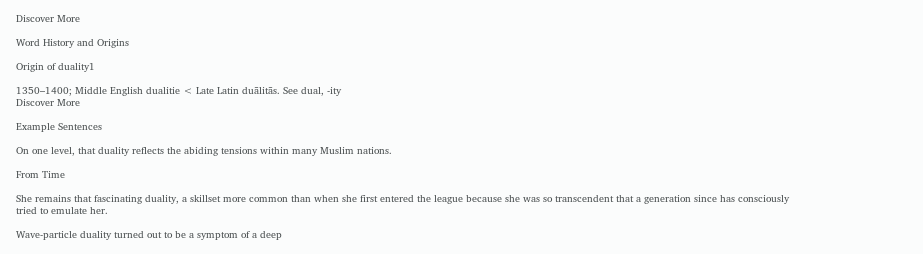Discover More

Word History and Origins

Origin of duality1

1350–1400; Middle English dualitie < Late Latin duālitās. See dual, -ity
Discover More

Example Sentences

On one level, that duality reflects the abiding tensions within many Muslim nations.

From Time

She remains that fascinating duality, a skillset more common than when she first entered the league because she was so transcendent that a generation since has consciously tried to emulate her.

Wave-particle duality turned out to be a symptom of a deep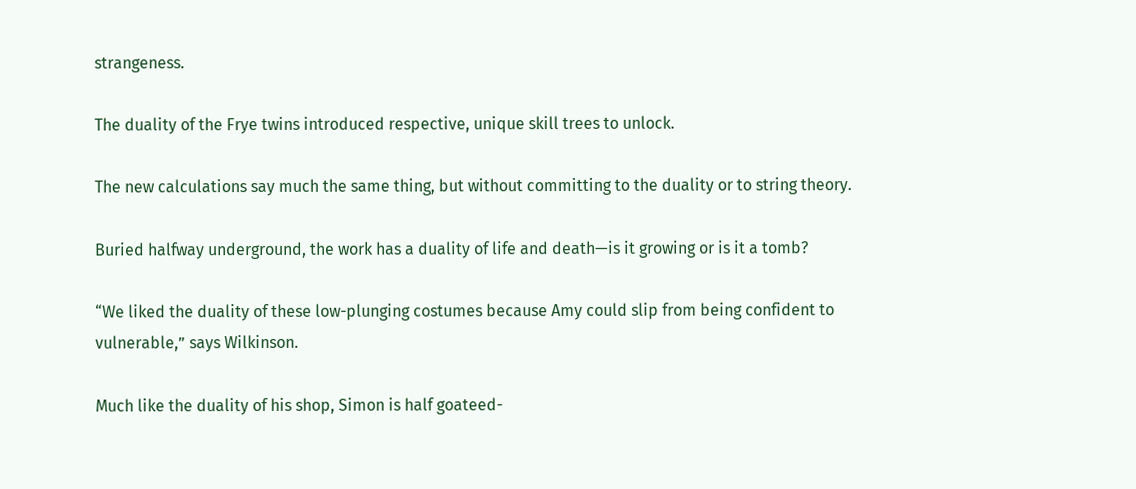strangeness.

The duality of the Frye twins introduced respective, unique skill trees to unlock.

The new calculations say much the same thing, but without committing to the duality or to string theory.

Buried halfway underground, the work has a duality of life and death—is it growing or is it a tomb?

“We liked the duality of these low-plunging costumes because Amy could slip from being confident to vulnerable,” says Wilkinson.

Much like the duality of his shop, Simon is half goateed-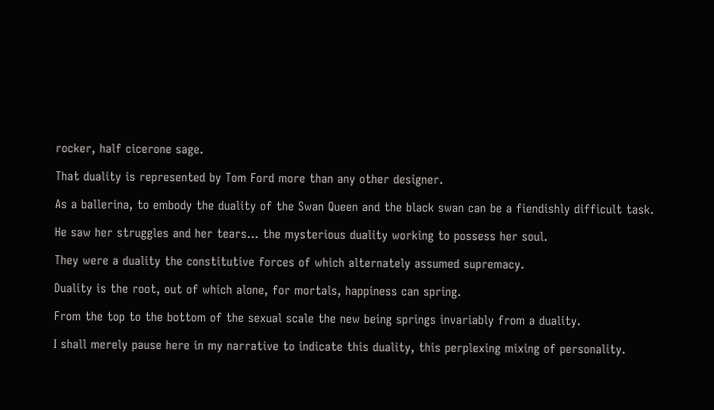rocker, half cicerone sage.

That duality is represented by Tom Ford more than any other designer.

As a ballerina, to embody the duality of the Swan Queen and the black swan can be a fiendishly difficult task.

He saw her struggles and her tears… the mysterious duality working to possess her soul.

They were a duality the constitutive forces of which alternately assumed supremacy.

Duality is the root, out of which alone, for mortals, happiness can spring.

From the top to the bottom of the sexual scale the new being springs invariably from a duality.

I shall merely pause here in my narrative to indicate this duality, this perplexing mixing of personality.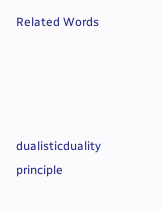Related Words




dualisticduality principle